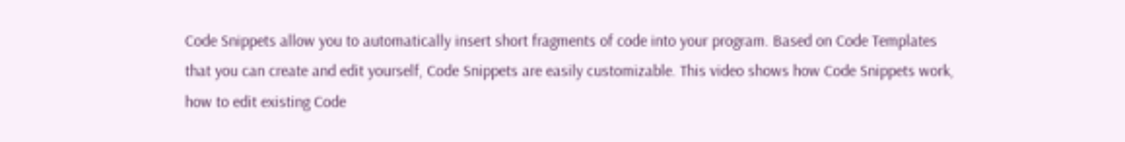Code Snippets allow you to automatically insert short fragments of code into your program. Based on Code Templates that you can create and edit yourself, Code Snippets are easily customizable. This video shows how Code Snippets work, how to edit existing Code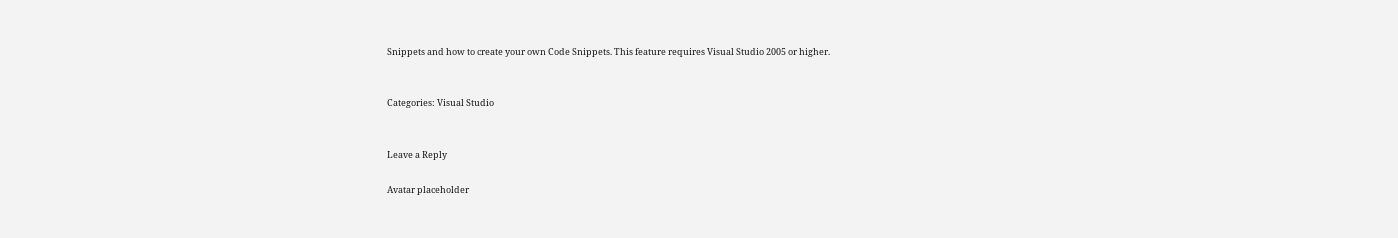Snippets and how to create your own Code Snippets. This feature requires Visual Studio 2005 or higher.


Categories: Visual Studio


Leave a Reply

Avatar placeholder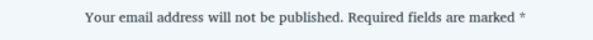Your email address will not be published. Required fields are marked *